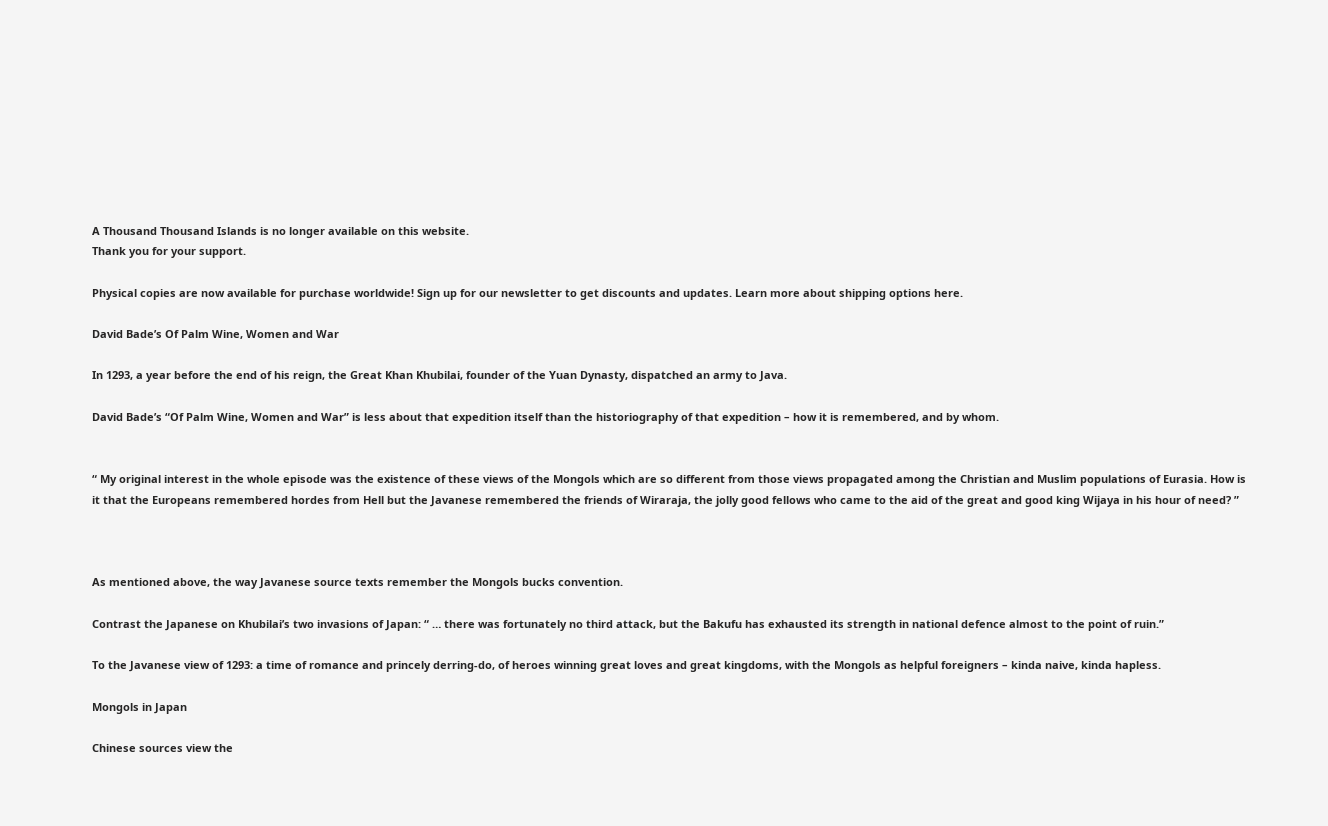A Thousand Thousand Islands is no longer available on this website.
Thank you for your support.

Physical copies are now available for purchase worldwide! Sign up for our newsletter to get discounts and updates. Learn more about shipping options here.

David Bade’s Of Palm Wine, Women and War

In 1293, a year before the end of his reign, the Great Khan Khubilai, founder of the Yuan Dynasty, dispatched an army to Java.

David Bade’s “Of Palm Wine, Women and War” is less about that expedition itself than the historiography of that expedition – how it is remembered, and by whom.


“ My original interest in the whole episode was the existence of these views of the Mongols which are so different from those views propagated among the Christian and Muslim populations of Eurasia. How is it that the Europeans remembered hordes from Hell but the Javanese remembered the friends of Wiraraja, the jolly good fellows who came to the aid of the great and good king Wijaya in his hour of need? ”



As mentioned above, the way Javanese source texts remember the Mongols bucks convention.

Contrast the Japanese on Khubilai’s two invasions of Japan: “ … there was fortunately no third attack, but the Bakufu has exhausted its strength in national defence almost to the point of ruin.”

To the Javanese view of 1293: a time of romance and princely derring-do, of heroes winning great loves and great kingdoms, with the Mongols as helpful foreigners – kinda naive, kinda hapless.

Mongols in Japan

Chinese sources view the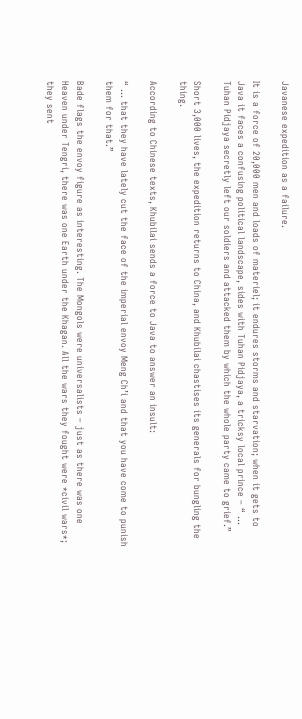Javanese expedition as a failure.

It is a force of 20,000 men and loads of materiel; it endures storms and starvation; when it gets to Java it faces a confusing political landscape, sides with Tuhan Pidjaya, a tricksy local prince – “ … Tuhan Pidjaya secretly left our soldiers and attacked them by which the whole party came to grief.”

Short 3,000 lives, the expedition returns to China, and Khubilai chastises its generals for bungling the thing.

According to Chinese texts, Khubilai sends a force to Java to answer an insult:

“ … that they have lately cut the face of the imperial envoy Meng Ch’i and that you have come to punish them for that.”

Bade flags the envoy figure as interesting. The Mongols were universalists – just as there was one Heaven under Tengri, there was one Earth under the Khagan. All the wars they fought were *civil wars*; they sent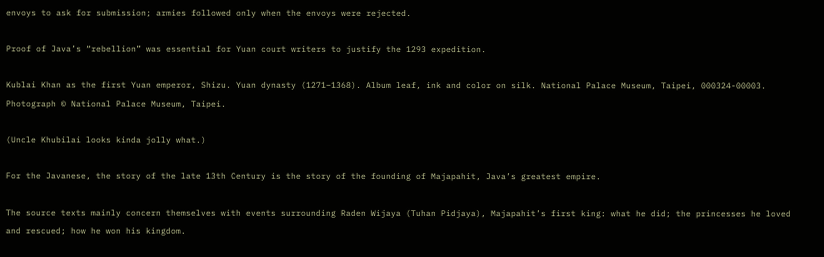envoys to ask for submission; armies followed only when the envoys were rejected.

Proof of Java’s “rebellion” was essential for Yuan court writers to justify the 1293 expedition.

Kublai Khan as the first Yuan emperor, Shizu. Yuan dynasty (1271–1368). Album leaf, ink and color on silk. National Palace Museum, Taipei, 000324-00003. Photograph © National Palace Museum, Taipei.

(Uncle Khubilai looks kinda jolly what.)

For the Javanese, the story of the late 13th Century is the story of the founding of Majapahit, Java’s greatest empire.

The source texts mainly concern themselves with events surrounding Raden Wijaya (Tuhan Pidjaya), Majapahit’s first king: what he did; the princesses he loved and rescued; how he won his kingdom.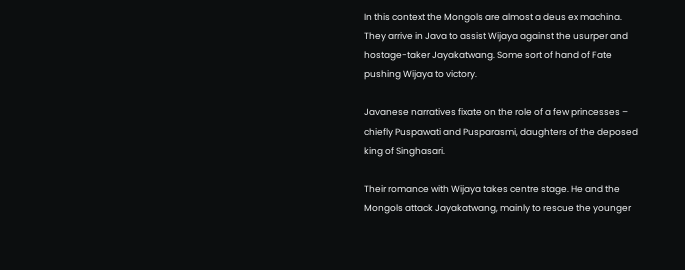In this context the Mongols are almost a deus ex machina. They arrive in Java to assist Wijaya against the usurper and hostage-taker Jayakatwang. Some sort of hand of Fate pushing Wijaya to victory.

Javanese narratives fixate on the role of a few princesses – chiefly Puspawati and Pusparasmi, daughters of the deposed king of Singhasari.

Their romance with Wijaya takes centre stage. He and the Mongols attack Jayakatwang, mainly to rescue the younger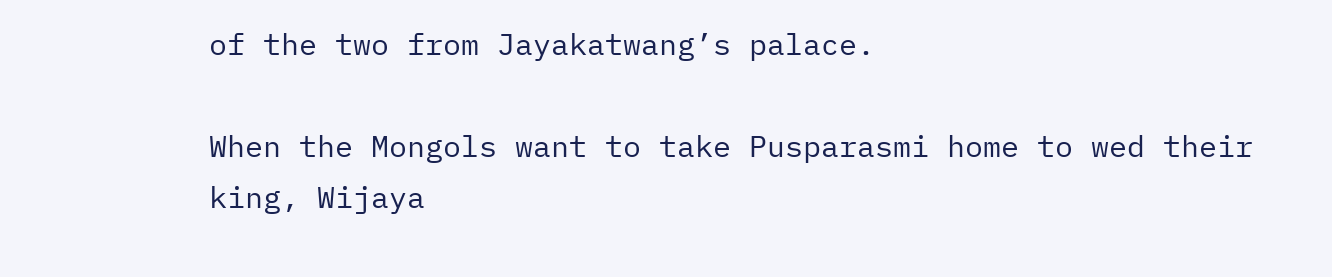of the two from Jayakatwang’s palace.

When the Mongols want to take Pusparasmi home to wed their king, Wijaya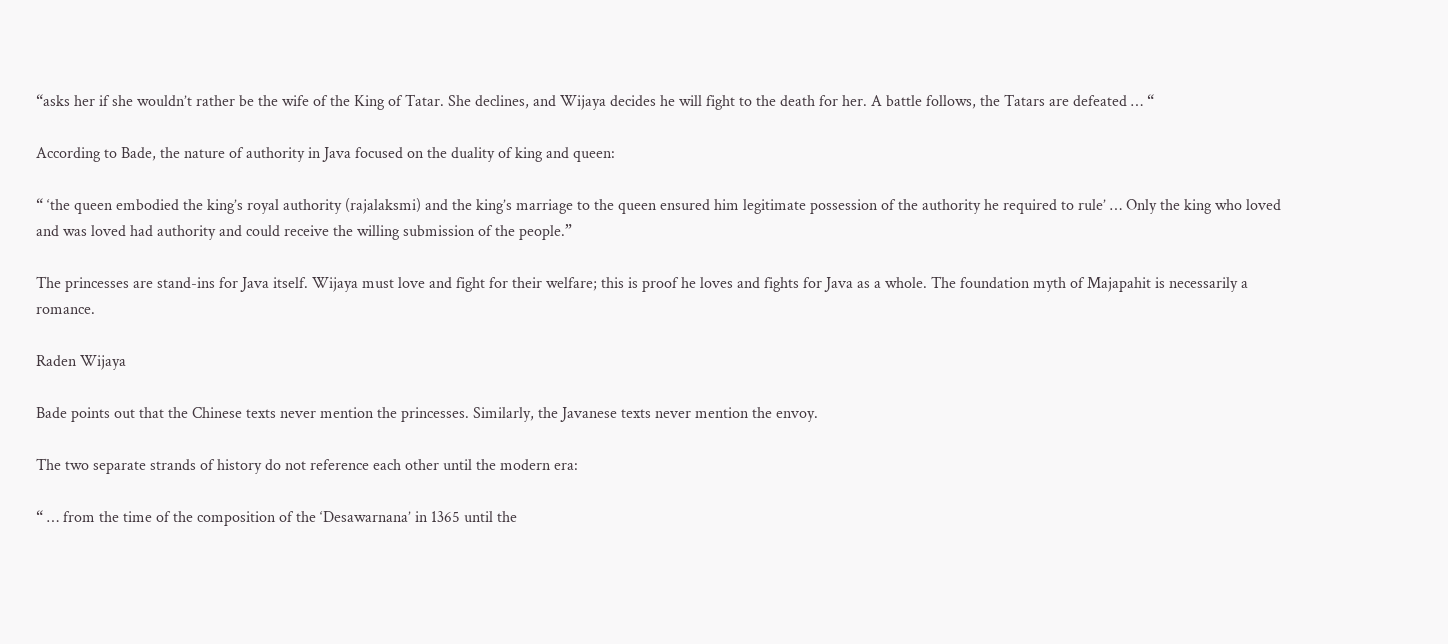“asks her if she wouldn’t rather be the wife of the King of Tatar. She declines, and Wijaya decides he will fight to the death for her. A battle follows, the Tatars are defeated … “

According to Bade, the nature of authority in Java focused on the duality of king and queen:

“ ‘the queen embodied the king’s royal authority (rajalaksmi) and the king’s marriage to the queen ensured him legitimate possession of the authority he required to rule’ … Only the king who loved and was loved had authority and could receive the willing submission of the people.”

The princesses are stand-ins for Java itself. Wijaya must love and fight for their welfare; this is proof he loves and fights for Java as a whole. The foundation myth of Majapahit is necessarily a romance.

Raden Wijaya

Bade points out that the Chinese texts never mention the princesses. Similarly, the Javanese texts never mention the envoy.

The two separate strands of history do not reference each other until the modern era:

“ … from the time of the composition of the ‘Desawarnana’ in 1365 until the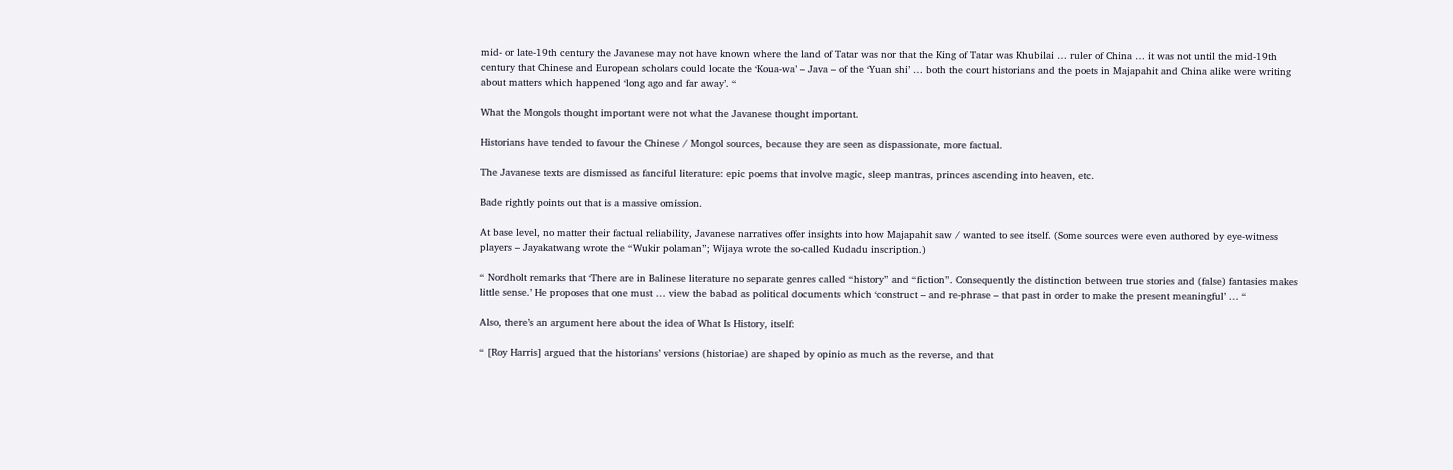mid- or late-19th century the Javanese may not have known where the land of Tatar was nor that the King of Tatar was Khubilai … ruler of China … it was not until the mid-19th century that Chinese and European scholars could locate the ‘Koua-wa’ – Java – of the ‘Yuan shi’ … both the court historians and the poets in Majapahit and China alike were writing about matters which happened ‘long ago and far away’. “

What the Mongols thought important were not what the Javanese thought important.

Historians have tended to favour the Chinese / Mongol sources, because they are seen as dispassionate, more factual.

The Javanese texts are dismissed as fanciful literature: epic poems that involve magic, sleep mantras, princes ascending into heaven, etc.

Bade rightly points out that is a massive omission.

At base level, no matter their factual reliability, Javanese narratives offer insights into how Majapahit saw / wanted to see itself. (Some sources were even authored by eye-witness players – Jayakatwang wrote the “Wukir polaman”; Wijaya wrote the so-called Kudadu inscription.)

“ Nordholt remarks that ‘There are in Balinese literature no separate genres called “history” and “fiction”. Consequently the distinction between true stories and (false) fantasies makes little sense.’ He proposes that one must … view the babad as political documents which ‘construct – and re-phrase – that past in order to make the present meaningful’ … “

Also, there’s an argument here about the idea of What Is History, itself:

“ [Roy Harris] argued that the historians’ versions (historiae) are shaped by opinio as much as the reverse, and that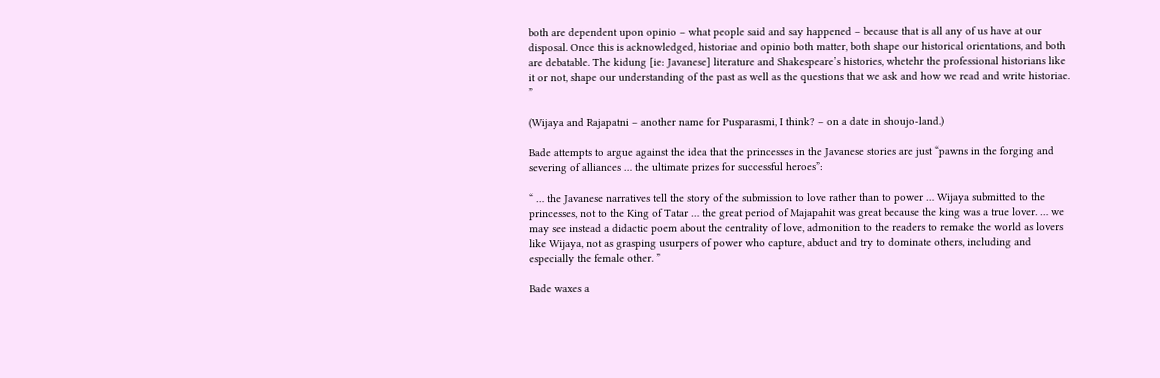both are dependent upon opinio – what people said and say happened – because that is all any of us have at our disposal. Once this is acknowledged, historiae and opinio both matter, both shape our historical orientations, and both are debatable. The kidung [ie: Javanese] literature and Shakespeare’s histories, whetehr the professional historians like it or not, shape our understanding of the past as well as the questions that we ask and how we read and write historiae. ”

(Wijaya and Rajapatni – another name for Pusparasmi, I think? – on a date in shoujo-land.)

Bade attempts to argue against the idea that the princesses in the Javanese stories are just “pawns in the forging and severing of alliances … the ultimate prizes for successful heroes”:

“ … the Javanese narratives tell the story of the submission to love rather than to power … Wijaya submitted to the princesses, not to the King of Tatar … the great period of Majapahit was great because the king was a true lover. … we may see instead a didactic poem about the centrality of love, admonition to the readers to remake the world as lovers like Wijaya, not as grasping usurpers of power who capture, abduct and try to dominate others, including and especially the female other. ”

Bade waxes a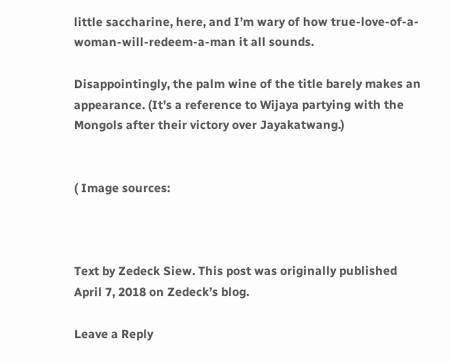little saccharine, here, and I’m wary of how true-love-of-a-woman-will-redeem-a-man it all sounds.

Disappointingly, the palm wine of the title barely makes an appearance. (It’s a reference to Wijaya partying with the Mongols after their victory over Jayakatwang.)


( Image sources:



Text by Zedeck Siew. This post was originally published April 7, 2018 on Zedeck’s blog.

Leave a Reply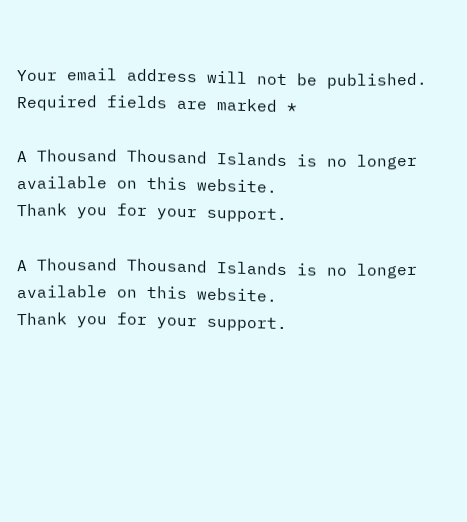Your email address will not be published. Required fields are marked *

A Thousand Thousand Islands is no longer available on this website.
Thank you for your support.

A Thousand Thousand Islands is no longer available on this website.
Thank you for your support.